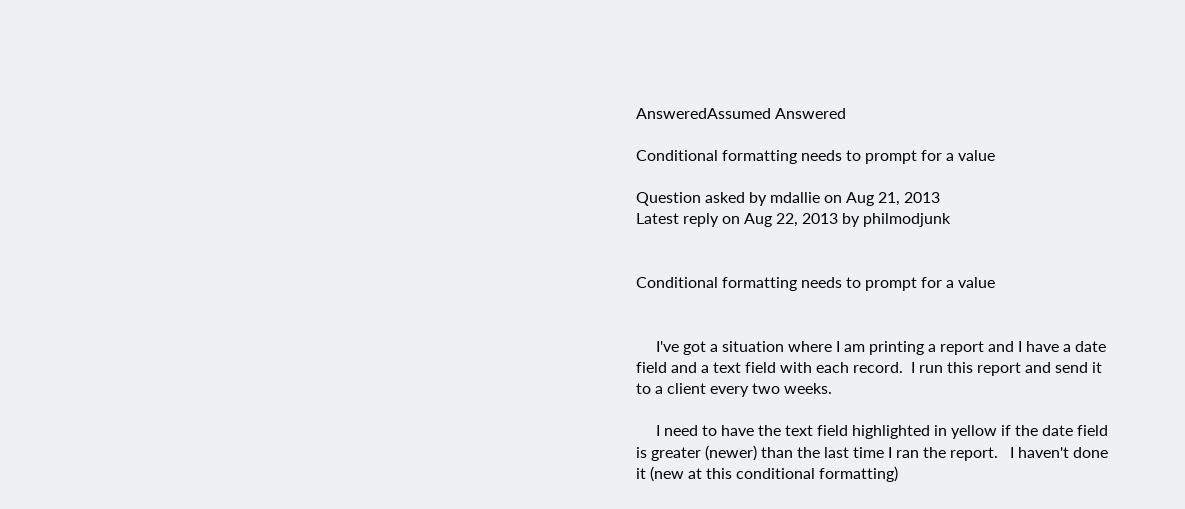AnsweredAssumed Answered

Conditional formatting needs to prompt for a value

Question asked by mdallie on Aug 21, 2013
Latest reply on Aug 22, 2013 by philmodjunk


Conditional formatting needs to prompt for a value


     I've got a situation where I am printing a report and I have a date field and a text field with each record.  I run this report and send it to a client every two weeks.

     I need to have the text field highlighted in yellow if the date field is greater (newer) than the last time I ran the report.   I haven't done it (new at this conditional formatting)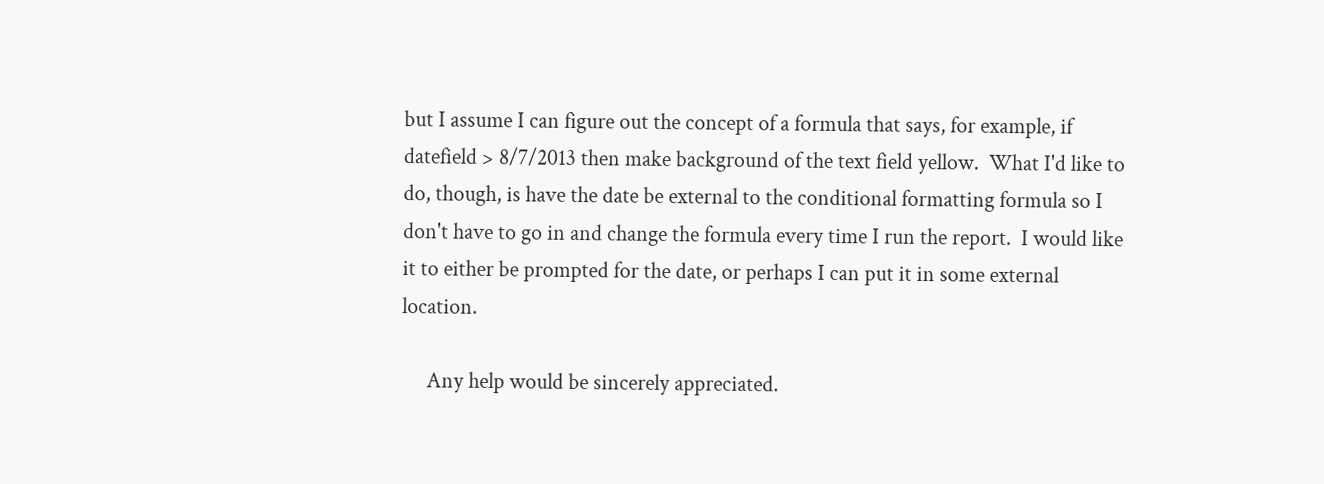but I assume I can figure out the concept of a formula that says, for example, if datefield > 8/7/2013 then make background of the text field yellow.  What I'd like to do, though, is have the date be external to the conditional formatting formula so I don't have to go in and change the formula every time I run the report.  I would like it to either be prompted for the date, or perhaps I can put it in some external location.

     Any help would be sincerely appreciated.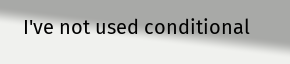I've not used conditional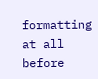formatting at all before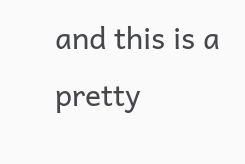and this is a pretty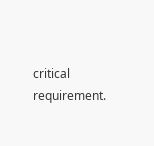critical requirement.